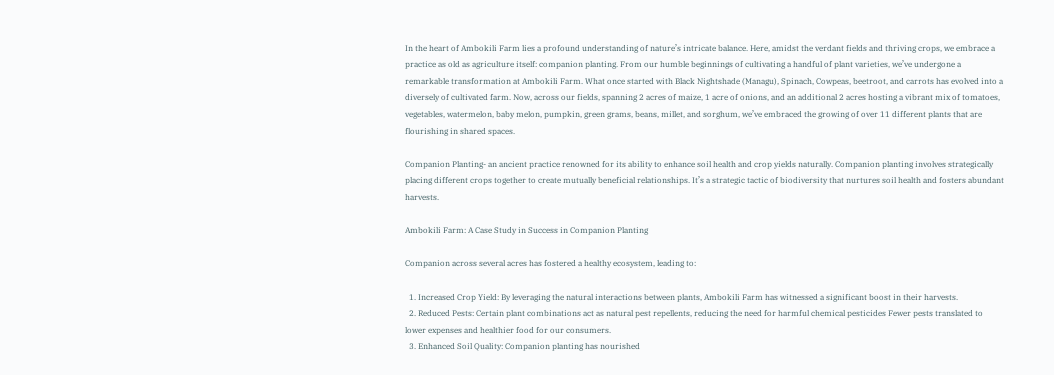In the heart of Ambokili Farm lies a profound understanding of nature’s intricate balance. Here, amidst the verdant fields and thriving crops, we embrace a practice as old as agriculture itself: companion planting. From our humble beginnings of cultivating a handful of plant varieties, we’ve undergone a remarkable transformation at Ambokili Farm. What once started with Black Nightshade (Managu), Spinach, Cowpeas, beetroot, and carrots has evolved into a diversely of cultivated farm. Now, across our fields, spanning 2 acres of maize, 1 acre of onions, and an additional 2 acres hosting a vibrant mix of tomatoes, vegetables, watermelon, baby melon, pumpkin, green grams, beans, millet, and sorghum, we’ve embraced the growing of over 11 different plants that are flourishing in shared spaces.

Companion Planting- an ancient practice renowned for its ability to enhance soil health and crop yields naturally. Companion planting involves strategically placing different crops together to create mutually beneficial relationships. It’s a strategic tactic of biodiversity that nurtures soil health and fosters abundant harvests.

Ambokili Farm: A Case Study in Success in Companion Planting

Companion across several acres has fostered a healthy ecosystem, leading to:

  1. Increased Crop Yield: By leveraging the natural interactions between plants, Ambokili Farm has witnessed a significant boost in their harvests.
  2. Reduced Pests: Certain plant combinations act as natural pest repellents, reducing the need for harmful chemical pesticides Fewer pests translated to lower expenses and healthier food for our consumers.
  3. Enhanced Soil Quality: Companion planting has nourished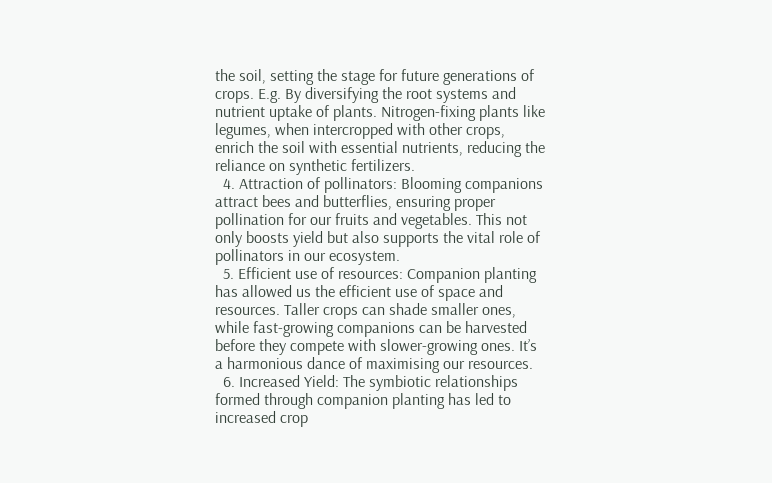the soil, setting the stage for future generations of crops. E.g. By diversifying the root systems and nutrient uptake of plants. Nitrogen-fixing plants like legumes, when intercropped with other crops, enrich the soil with essential nutrients, reducing the reliance on synthetic fertilizers.
  4. Attraction of pollinators: Blooming companions attract bees and butterflies, ensuring proper pollination for our fruits and vegetables. This not only boosts yield but also supports the vital role of pollinators in our ecosystem.
  5. Efficient use of resources: Companion planting has allowed us the efficient use of space and resources. Taller crops can shade smaller ones, while fast-growing companions can be harvested before they compete with slower-growing ones. It’s a harmonious dance of maximising our resources.
  6. Increased Yield: The symbiotic relationships formed through companion planting has led to increased crop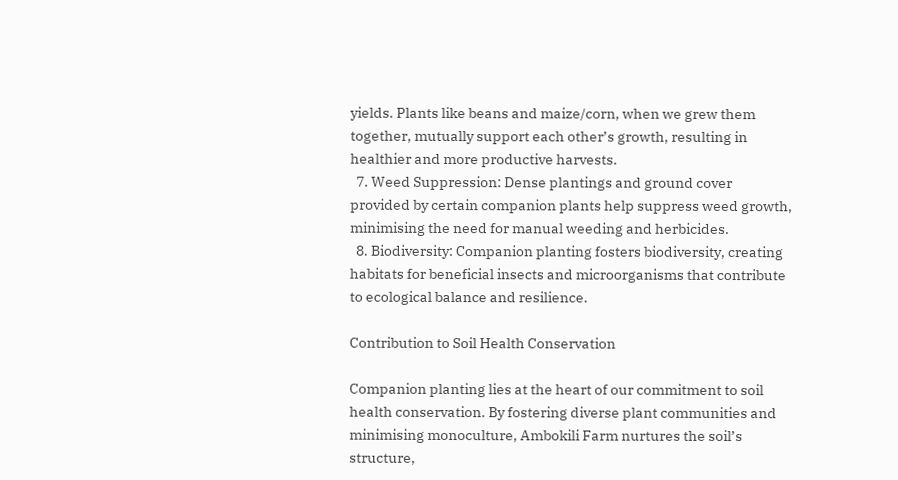yields. Plants like beans and maize/corn, when we grew them together, mutually support each other’s growth, resulting in healthier and more productive harvests.
  7. Weed Suppression: Dense plantings and ground cover provided by certain companion plants help suppress weed growth, minimising the need for manual weeding and herbicides.
  8. Biodiversity: Companion planting fosters biodiversity, creating habitats for beneficial insects and microorganisms that contribute to ecological balance and resilience.

Contribution to Soil Health Conservation

Companion planting lies at the heart of our commitment to soil health conservation. By fostering diverse plant communities and minimising monoculture, Ambokili Farm nurtures the soil’s structure,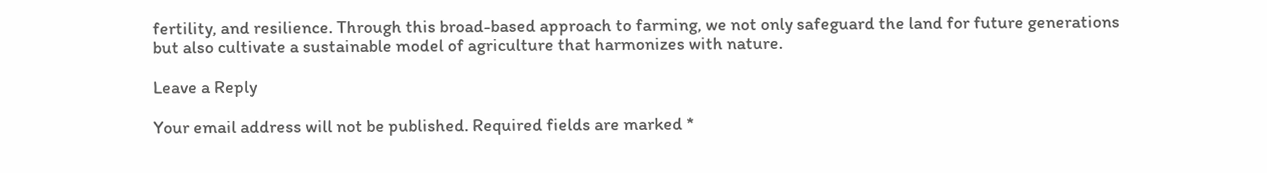fertility, and resilience. Through this broad-based approach to farming, we not only safeguard the land for future generations but also cultivate a sustainable model of agriculture that harmonizes with nature.

Leave a Reply

Your email address will not be published. Required fields are marked *